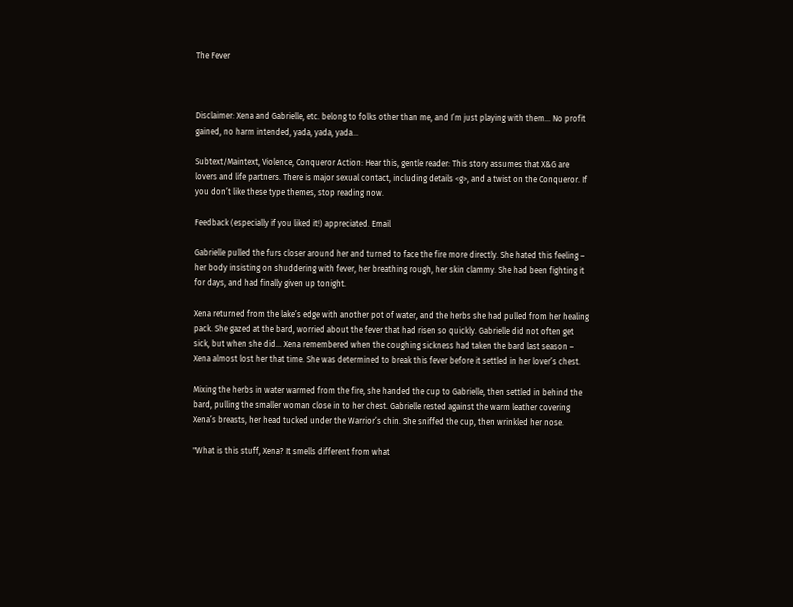The Fever



Disclaimer: Xena and Gabrielle, etc. belong to folks other than me, and I’m just playing with them… No profit gained, no harm intended, yada, yada, yada…

Subtext/Maintext, Violence, Conqueror Action: Hear this, gentle reader: This story assumes that X&G are lovers and life partners. There is major sexual contact, including details <g>, and a twist on the Conqueror. If you don’t like these type themes, stop reading now.

Feedback (especially if you liked it!) appreciated. Email

Gabrielle pulled the furs closer around her and turned to face the fire more directly. She hated this feeling – her body insisting on shuddering with fever, her breathing rough, her skin clammy. She had been fighting it for days, and had finally given up tonight.

Xena returned from the lake’s edge with another pot of water, and the herbs she had pulled from her healing pack. She gazed at the bard, worried about the fever that had risen so quickly. Gabrielle did not often get sick, but when she did… Xena remembered when the coughing sickness had taken the bard last season – Xena almost lost her that time. She was determined to break this fever before it settled in her lover’s chest.

Mixing the herbs in water warmed from the fire, she handed the cup to Gabrielle, then settled in behind the bard, pulling the smaller woman close in to her chest. Gabrielle rested against the warm leather covering Xena’s breasts, her head tucked under the Warrior’s chin. She sniffed the cup, then wrinkled her nose.

"What is this stuff, Xena? It smells different from what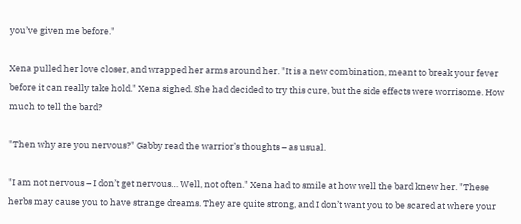you’ve given me before."

Xena pulled her love closer, and wrapped her arms around her. "It is a new combination, meant to break your fever before it can really take hold." Xena sighed. She had decided to try this cure, but the side effects were worrisome. How much to tell the bard?

"Then why are you nervous?" Gabby read the warrior’s thoughts – as usual.

"I am not nervous – I don’t get nervous… Well, not often." Xena had to smile at how well the bard knew her. "These herbs may cause you to have strange dreams. They are quite strong, and I don’t want you to be scared at where your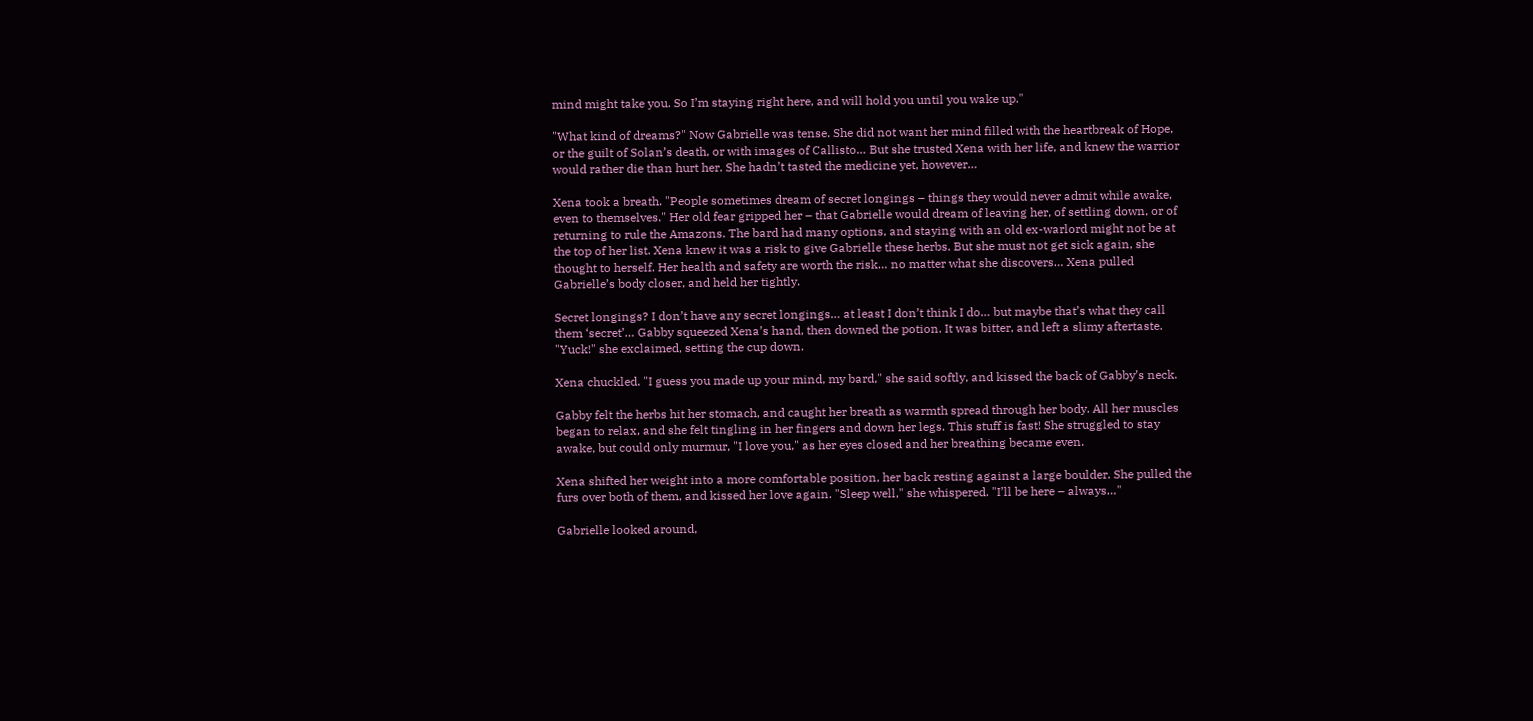mind might take you. So I’m staying right here, and will hold you until you wake up."

"What kind of dreams?" Now Gabrielle was tense. She did not want her mind filled with the heartbreak of Hope, or the guilt of Solan’s death, or with images of Callisto… But she trusted Xena with her life, and knew the warrior would rather die than hurt her. She hadn’t tasted the medicine yet, however…

Xena took a breath. "People sometimes dream of secret longings – things they would never admit while awake, even to themselves." Her old fear gripped her – that Gabrielle would dream of leaving her, of settling down, or of returning to rule the Amazons. The bard had many options, and staying with an old ex-warlord might not be at the top of her list. Xena knew it was a risk to give Gabrielle these herbs. But she must not get sick again, she thought to herself. Her health and safety are worth the risk… no matter what she discovers… Xena pulled Gabrielle’s body closer, and held her tightly.

Secret longings? I don’t have any secret longings… at least I don’t think I do… but maybe that’s what they call them ‘secret’… Gabby squeezed Xena’s hand, then downed the potion. It was bitter, and left a slimy aftertaste. "Yuck!" she exclaimed, setting the cup down.

Xena chuckled. "I guess you made up your mind, my bard," she said softly, and kissed the back of Gabby’s neck.

Gabby felt the herbs hit her stomach, and caught her breath as warmth spread through her body. All her muscles began to relax, and she felt tingling in her fingers and down her legs. This stuff is fast! She struggled to stay awake, but could only murmur, "I love you," as her eyes closed and her breathing became even.

Xena shifted her weight into a more comfortable position, her back resting against a large boulder. She pulled the furs over both of them, and kissed her love again. "Sleep well," she whispered. "I’ll be here – always…"

Gabrielle looked around,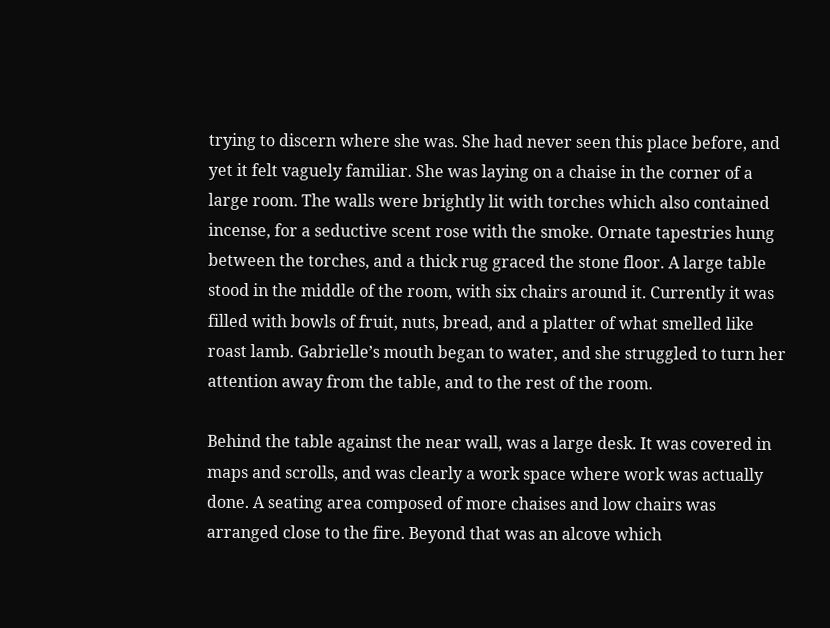trying to discern where she was. She had never seen this place before, and yet it felt vaguely familiar. She was laying on a chaise in the corner of a large room. The walls were brightly lit with torches which also contained incense, for a seductive scent rose with the smoke. Ornate tapestries hung between the torches, and a thick rug graced the stone floor. A large table stood in the middle of the room, with six chairs around it. Currently it was filled with bowls of fruit, nuts, bread, and a platter of what smelled like roast lamb. Gabrielle’s mouth began to water, and she struggled to turn her attention away from the table, and to the rest of the room.

Behind the table against the near wall, was a large desk. It was covered in maps and scrolls, and was clearly a work space where work was actually done. A seating area composed of more chaises and low chairs was arranged close to the fire. Beyond that was an alcove which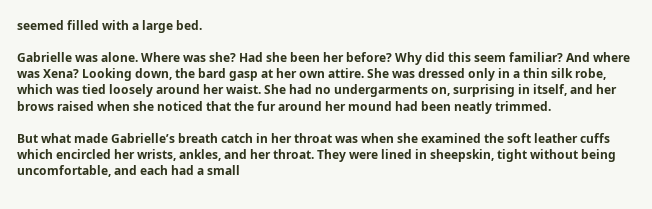seemed filled with a large bed.

Gabrielle was alone. Where was she? Had she been her before? Why did this seem familiar? And where was Xena? Looking down, the bard gasp at her own attire. She was dressed only in a thin silk robe, which was tied loosely around her waist. She had no undergarments on, surprising in itself, and her brows raised when she noticed that the fur around her mound had been neatly trimmed.

But what made Gabrielle’s breath catch in her throat was when she examined the soft leather cuffs which encircled her wrists, ankles, and her throat. They were lined in sheepskin, tight without being uncomfortable, and each had a small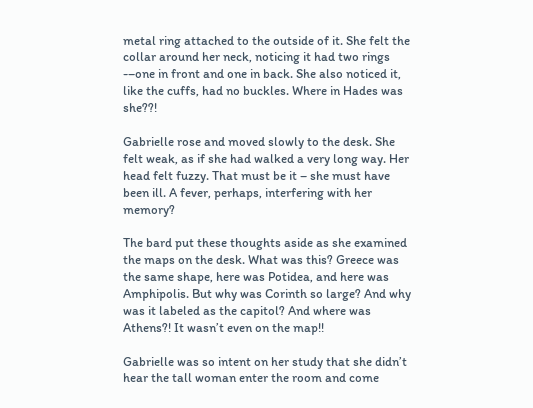metal ring attached to the outside of it. She felt the collar around her neck, noticing it had two rings -–one in front and one in back. She also noticed it, like the cuffs, had no buckles. Where in Hades was she??!

Gabrielle rose and moved slowly to the desk. She felt weak, as if she had walked a very long way. Her head felt fuzzy. That must be it – she must have been ill. A fever, perhaps, interfering with her memory?

The bard put these thoughts aside as she examined the maps on the desk. What was this? Greece was the same shape, here was Potidea, and here was Amphipolis. But why was Corinth so large? And why was it labeled as the capitol? And where was Athens?! It wasn’t even on the map!!

Gabrielle was so intent on her study that she didn’t hear the tall woman enter the room and come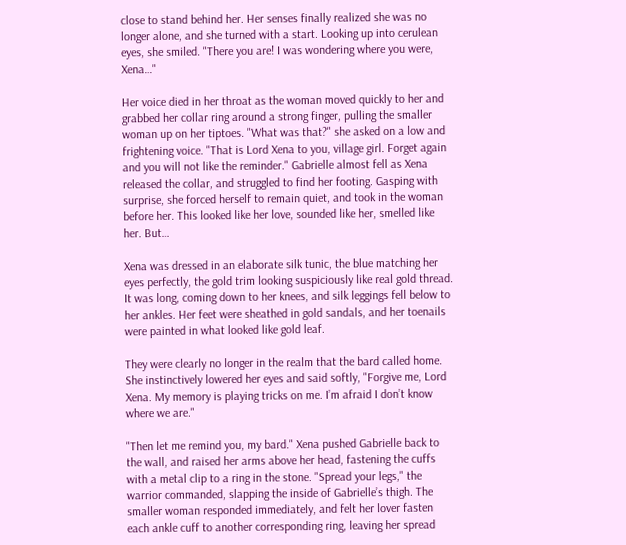close to stand behind her. Her senses finally realized she was no longer alone, and she turned with a start. Looking up into cerulean eyes, she smiled. "There you are! I was wondering where you were, Xena…"

Her voice died in her throat as the woman moved quickly to her and grabbed her collar ring around a strong finger, pulling the smaller woman up on her tiptoes. "What was that?" she asked on a low and frightening voice. "That is Lord Xena to you, village girl. Forget again and you will not like the reminder." Gabrielle almost fell as Xena released the collar, and struggled to find her footing. Gasping with surprise, she forced herself to remain quiet, and took in the woman before her. This looked like her love, sounded like her, smelled like her. But…

Xena was dressed in an elaborate silk tunic, the blue matching her eyes perfectly, the gold trim looking suspiciously like real gold thread. It was long, coming down to her knees, and silk leggings fell below to her ankles. Her feet were sheathed in gold sandals, and her toenails were painted in what looked like gold leaf.

They were clearly no longer in the realm that the bard called home. She instinctively lowered her eyes and said softly, "Forgive me, Lord Xena. My memory is playing tricks on me. I’m afraid I don’t know where we are."

"Then let me remind you, my bard." Xena pushed Gabrielle back to the wall, and raised her arms above her head, fastening the cuffs with a metal clip to a ring in the stone. "Spread your legs," the warrior commanded, slapping the inside of Gabrielle’s thigh. The smaller woman responded immediately, and felt her lover fasten each ankle cuff to another corresponding ring, leaving her spread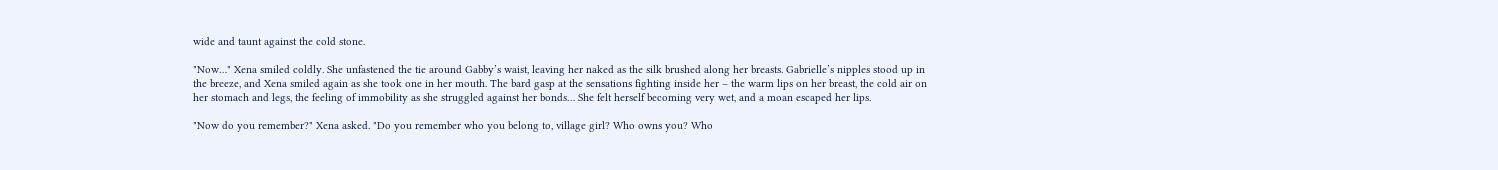wide and taunt against the cold stone.

"Now…" Xena smiled coldly. She unfastened the tie around Gabby’s waist, leaving her naked as the silk brushed along her breasts. Gabrielle’s nipples stood up in the breeze, and Xena smiled again as she took one in her mouth. The bard gasp at the sensations fighting inside her – the warm lips on her breast, the cold air on her stomach and legs, the feeling of immobility as she struggled against her bonds… She felt herself becoming very wet, and a moan escaped her lips.

"Now do you remember?" Xena asked. "Do you remember who you belong to, village girl? Who owns you? Who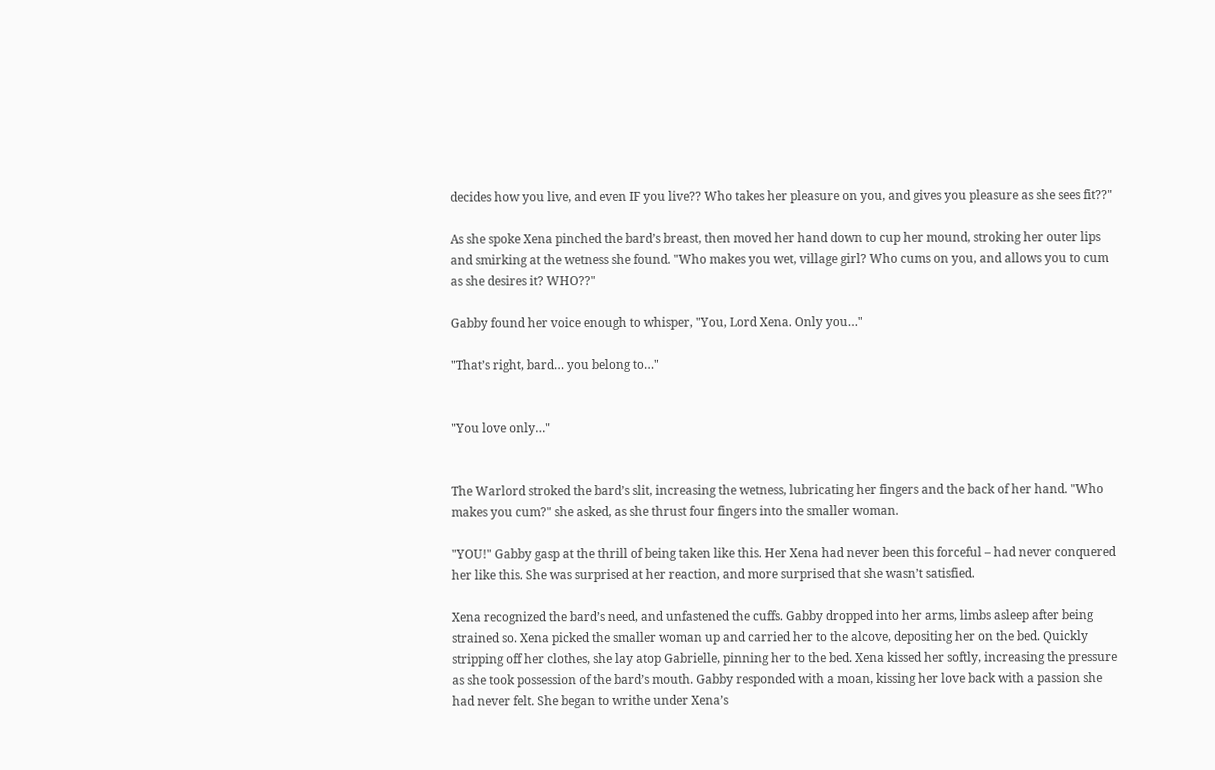decides how you live, and even IF you live?? Who takes her pleasure on you, and gives you pleasure as she sees fit??"

As she spoke Xena pinched the bard’s breast, then moved her hand down to cup her mound, stroking her outer lips and smirking at the wetness she found. "Who makes you wet, village girl? Who cums on you, and allows you to cum as she desires it? WHO??"

Gabby found her voice enough to whisper, "You, Lord Xena. Only you…"

"That’s right, bard… you belong to…"


"You love only…"


The Warlord stroked the bard’s slit, increasing the wetness, lubricating her fingers and the back of her hand. "Who makes you cum?" she asked, as she thrust four fingers into the smaller woman.

"YOU!" Gabby gasp at the thrill of being taken like this. Her Xena had never been this forceful – had never conquered her like this. She was surprised at her reaction, and more surprised that she wasn’t satisfied.

Xena recognized the bard’s need, and unfastened the cuffs. Gabby dropped into her arms, limbs asleep after being strained so. Xena picked the smaller woman up and carried her to the alcove, depositing her on the bed. Quickly stripping off her clothes, she lay atop Gabrielle, pinning her to the bed. Xena kissed her softly, increasing the pressure as she took possession of the bard’s mouth. Gabby responded with a moan, kissing her love back with a passion she had never felt. She began to writhe under Xena’s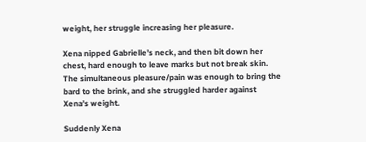weight, her struggle increasing her pleasure.

Xena nipped Gabrielle’s neck, and then bit down her chest, hard enough to leave marks but not break skin. The simultaneous pleasure/pain was enough to bring the bard to the brink, and she struggled harder against Xena’s weight.

Suddenly Xena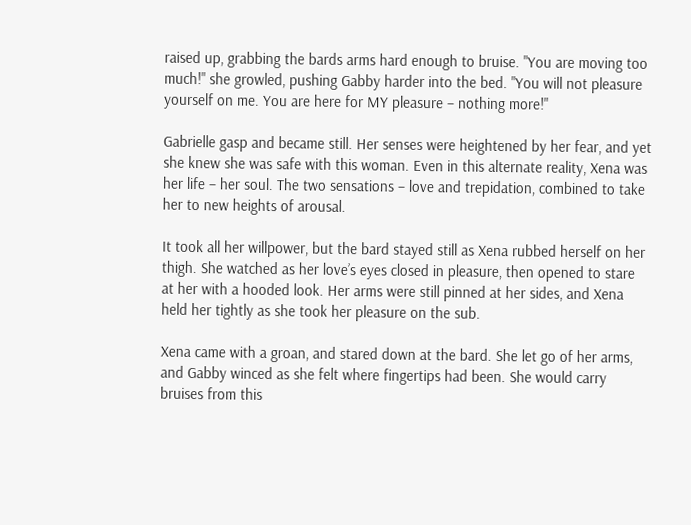raised up, grabbing the bards arms hard enough to bruise. "You are moving too much!" she growled, pushing Gabby harder into the bed. "You will not pleasure yourself on me. You are here for MY pleasure – nothing more!"

Gabrielle gasp and became still. Her senses were heightened by her fear, and yet she knew she was safe with this woman. Even in this alternate reality, Xena was her life – her soul. The two sensations – love and trepidation, combined to take her to new heights of arousal.

It took all her willpower, but the bard stayed still as Xena rubbed herself on her thigh. She watched as her love’s eyes closed in pleasure, then opened to stare at her with a hooded look. Her arms were still pinned at her sides, and Xena held her tightly as she took her pleasure on the sub.

Xena came with a groan, and stared down at the bard. She let go of her arms, and Gabby winced as she felt where fingertips had been. She would carry bruises from this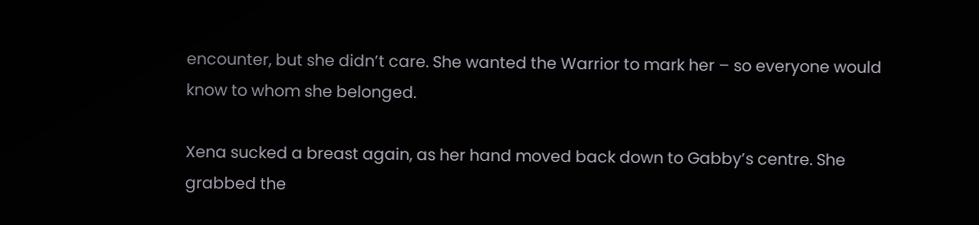encounter, but she didn’t care. She wanted the Warrior to mark her – so everyone would know to whom she belonged.

Xena sucked a breast again, as her hand moved back down to Gabby’s centre. She grabbed the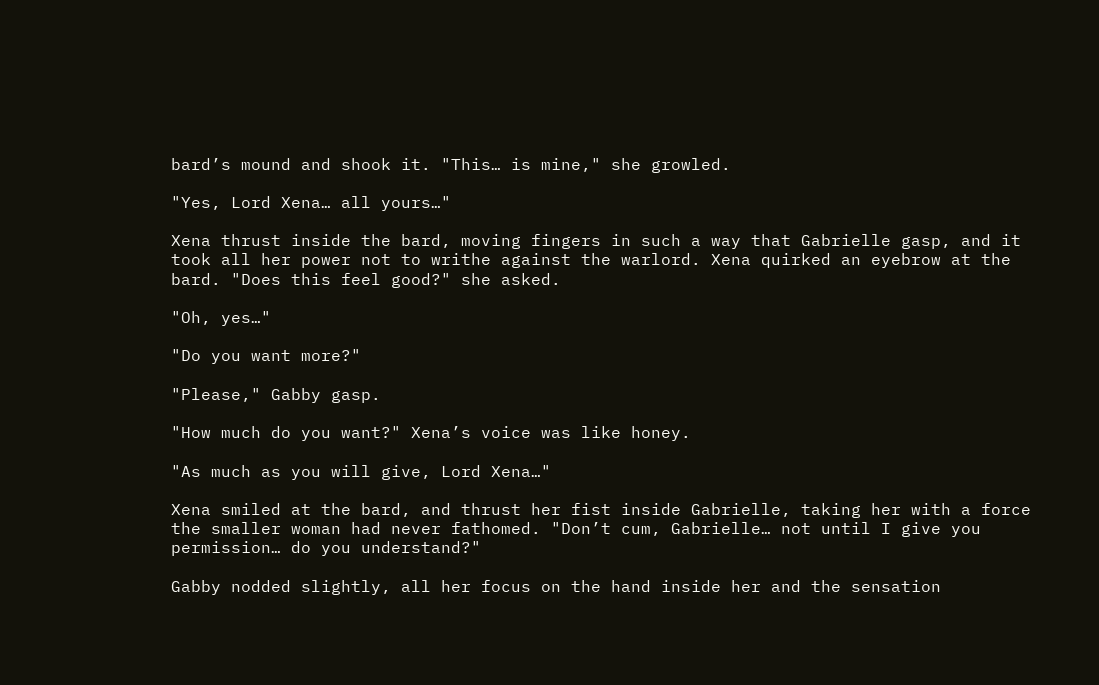bard’s mound and shook it. "This… is mine," she growled.

"Yes, Lord Xena… all yours…"

Xena thrust inside the bard, moving fingers in such a way that Gabrielle gasp, and it took all her power not to writhe against the warlord. Xena quirked an eyebrow at the bard. "Does this feel good?" she asked.

"Oh, yes…"

"Do you want more?"

"Please," Gabby gasp.

"How much do you want?" Xena’s voice was like honey.

"As much as you will give, Lord Xena…"

Xena smiled at the bard, and thrust her fist inside Gabrielle, taking her with a force the smaller woman had never fathomed. "Don’t cum, Gabrielle… not until I give you permission… do you understand?"

Gabby nodded slightly, all her focus on the hand inside her and the sensation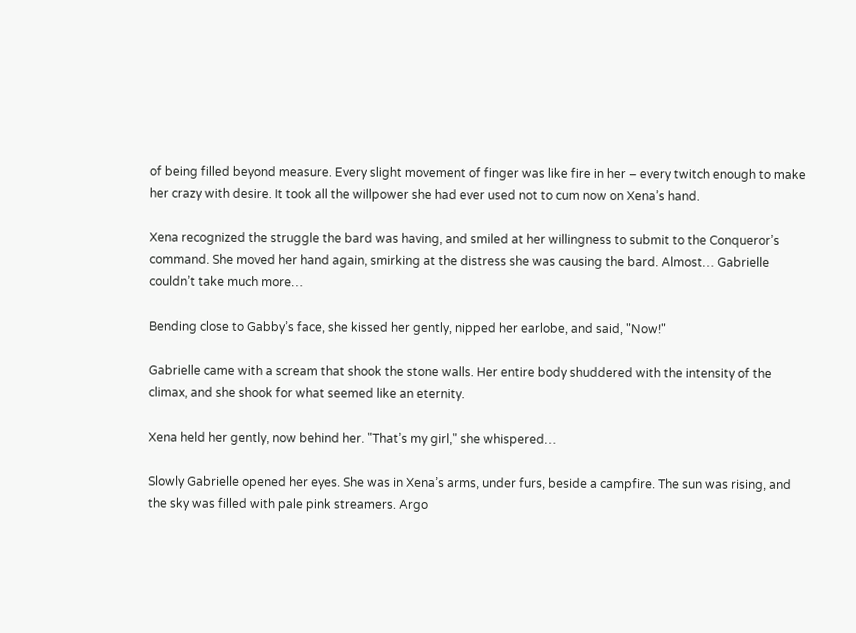of being filled beyond measure. Every slight movement of finger was like fire in her – every twitch enough to make her crazy with desire. It took all the willpower she had ever used not to cum now on Xena’s hand.

Xena recognized the struggle the bard was having, and smiled at her willingness to submit to the Conqueror’s command. She moved her hand again, smirking at the distress she was causing the bard. Almost… Gabrielle couldn’t take much more…

Bending close to Gabby’s face, she kissed her gently, nipped her earlobe, and said, "Now!"

Gabrielle came with a scream that shook the stone walls. Her entire body shuddered with the intensity of the climax, and she shook for what seemed like an eternity.

Xena held her gently, now behind her. "That’s my girl," she whispered…

Slowly Gabrielle opened her eyes. She was in Xena’s arms, under furs, beside a campfire. The sun was rising, and the sky was filled with pale pink streamers. Argo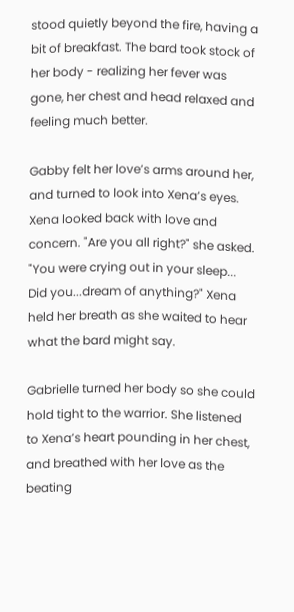stood quietly beyond the fire, having a bit of breakfast. The bard took stock of her body - realizing her fever was gone, her chest and head relaxed and feeling much better.

Gabby felt her love’s arms around her, and turned to look into Xena’s eyes. Xena looked back with love and concern. "Are you all right?" she asked. "You were crying out in your sleep... Did you...dream of anything?" Xena held her breath as she waited to hear what the bard might say.

Gabrielle turned her body so she could hold tight to the warrior. She listened to Xena’s heart pounding in her chest, and breathed with her love as the beating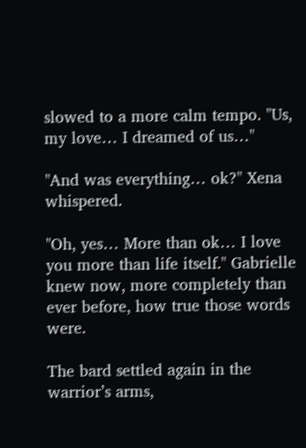slowed to a more calm tempo. "Us, my love… I dreamed of us…"

"And was everything… ok?" Xena whispered.

"Oh, yes… More than ok… I love you more than life itself." Gabrielle knew now, more completely than ever before, how true those words were.

The bard settled again in the warrior’s arms,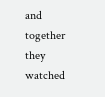and together they watched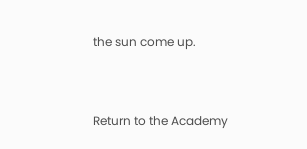the sun come up.



Return to the Academy